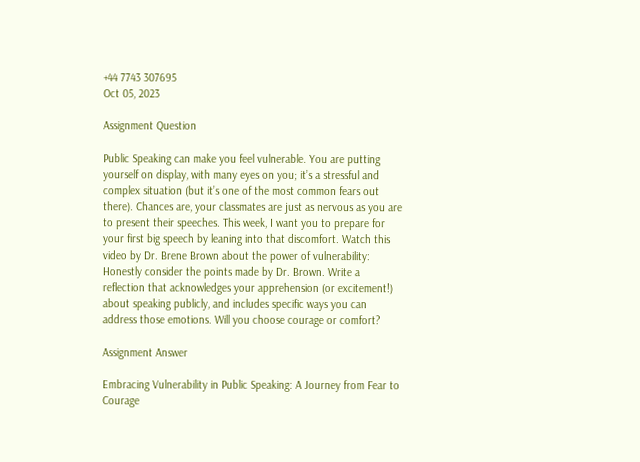+44 7743 307695
Oct 05, 2023

Assignment Question

Public Speaking can make you feel vulnerable. You are putting yourself on display, with many eyes on you; it’s a stressful and complex situation (but it’s one of the most common fears out there). Chances are, your classmates are just as nervous as you are to present their speeches. This week, I want you to prepare for your first big speech by leaning into that discomfort. Watch this video by Dr. Brene Brown about the power of vulnerability: Honestly consider the points made by Dr. Brown. Write a reflection that acknowledges your apprehension (or excitement!) about speaking publicly, and includes specific ways you can address those emotions. Will you choose courage or comfort?

Assignment Answer

Embracing Vulnerability in Public Speaking: A Journey from Fear to Courage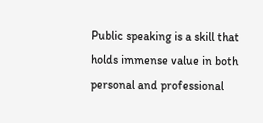Public speaking is a skill that holds immense value in both personal and professional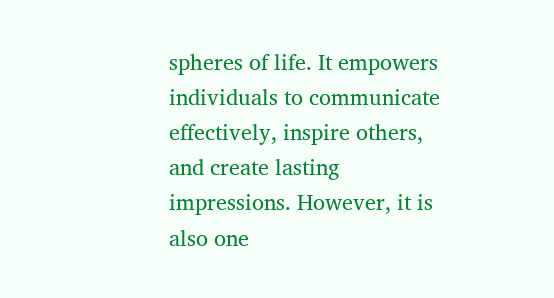spheres of life. It empowers individuals to communicate effectively, inspire others, and create lasting impressions. However, it is also one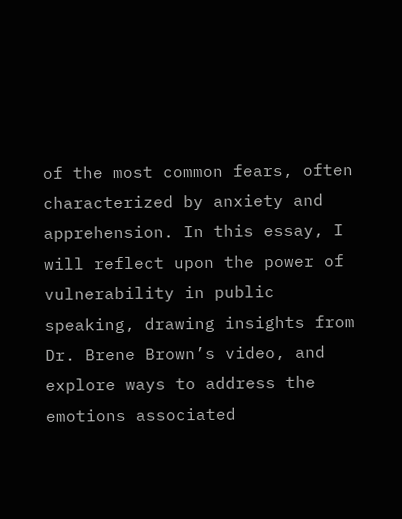of the most common fears, often characterized by anxiety and apprehension. In this essay, I will reflect upon the power of vulnerability in public speaking, drawing insights from Dr. Brene Brown’s video, and explore ways to address the emotions associated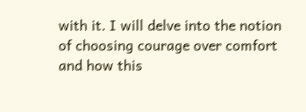with it. I will delve into the notion of choosing courage over comfort and how this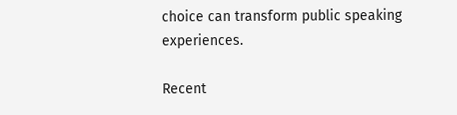choice can transform public speaking experiences.

Recent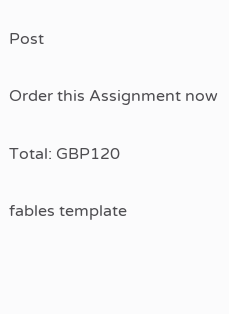Post

Order this Assignment now

Total: GBP120

fables template